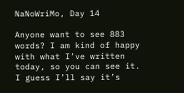NaNoWriMo, Day 14

Anyone want to see 883 words? I am kind of happy with what I’ve written today, so you can see it. I guess I’ll say it’s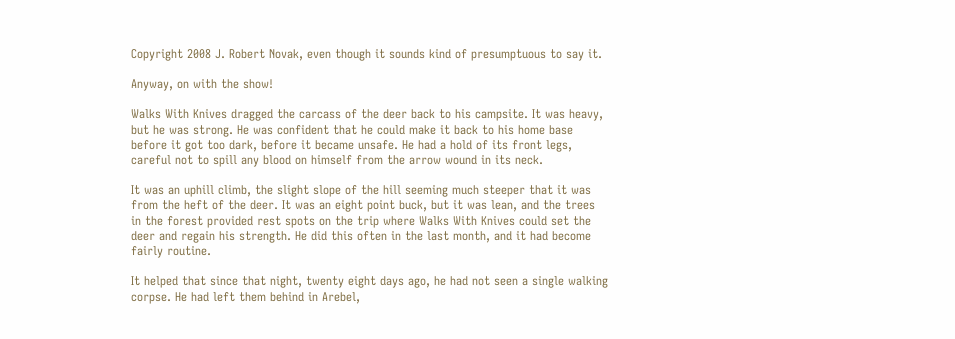Copyright 2008 J. Robert Novak, even though it sounds kind of presumptuous to say it.

Anyway, on with the show!

Walks With Knives dragged the carcass of the deer back to his campsite. It was heavy, but he was strong. He was confident that he could make it back to his home base before it got too dark, before it became unsafe. He had a hold of its front legs, careful not to spill any blood on himself from the arrow wound in its neck.

It was an uphill climb, the slight slope of the hill seeming much steeper that it was from the heft of the deer. It was an eight point buck, but it was lean, and the trees in the forest provided rest spots on the trip where Walks With Knives could set the deer and regain his strength. He did this often in the last month, and it had become fairly routine.

It helped that since that night, twenty eight days ago, he had not seen a single walking corpse. He had left them behind in Arebel,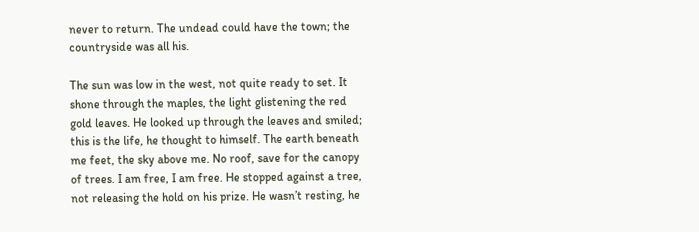never to return. The undead could have the town; the countryside was all his.

The sun was low in the west, not quite ready to set. It shone through the maples, the light glistening the red gold leaves. He looked up through the leaves and smiled; this is the life, he thought to himself. The earth beneath me feet, the sky above me. No roof, save for the canopy of trees. I am free, I am free. He stopped against a tree, not releasing the hold on his prize. He wasn’t resting, he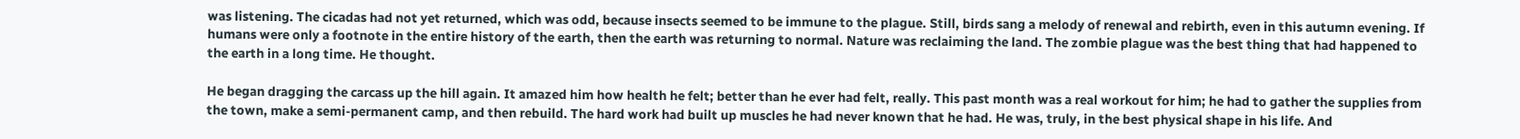was listening. The cicadas had not yet returned, which was odd, because insects seemed to be immune to the plague. Still, birds sang a melody of renewal and rebirth, even in this autumn evening. If humans were only a footnote in the entire history of the earth, then the earth was returning to normal. Nature was reclaiming the land. The zombie plague was the best thing that had happened to the earth in a long time. He thought.

He began dragging the carcass up the hill again. It amazed him how health he felt; better than he ever had felt, really. This past month was a real workout for him; he had to gather the supplies from the town, make a semi-permanent camp, and then rebuild. The hard work had built up muscles he had never known that he had. He was, truly, in the best physical shape in his life. And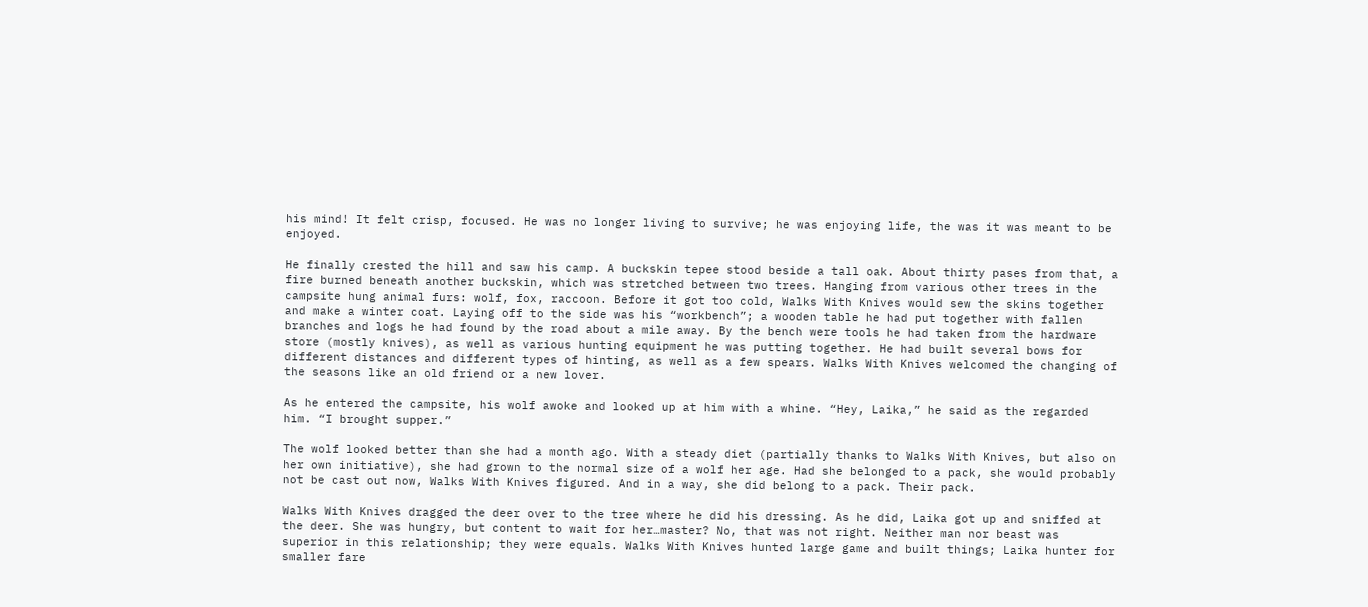his mind! It felt crisp, focused. He was no longer living to survive; he was enjoying life, the was it was meant to be enjoyed.

He finally crested the hill and saw his camp. A buckskin tepee stood beside a tall oak. About thirty pases from that, a fire burned beneath another buckskin, which was stretched between two trees. Hanging from various other trees in the campsite hung animal furs: wolf, fox, raccoon. Before it got too cold, Walks With Knives would sew the skins together and make a winter coat. Laying off to the side was his “workbench”; a wooden table he had put together with fallen branches and logs he had found by the road about a mile away. By the bench were tools he had taken from the hardware store (mostly knives), as well as various hunting equipment he was putting together. He had built several bows for different distances and different types of hinting, as well as a few spears. Walks With Knives welcomed the changing of the seasons like an old friend or a new lover.

As he entered the campsite, his wolf awoke and looked up at him with a whine. “Hey, Laika,” he said as the regarded him. “I brought supper.”

The wolf looked better than she had a month ago. With a steady diet (partially thanks to Walks With Knives, but also on her own initiative), she had grown to the normal size of a wolf her age. Had she belonged to a pack, she would probably not be cast out now, Walks With Knives figured. And in a way, she did belong to a pack. Their pack.

Walks With Knives dragged the deer over to the tree where he did his dressing. As he did, Laika got up and sniffed at the deer. She was hungry, but content to wait for her…master? No, that was not right. Neither man nor beast was superior in this relationship; they were equals. Walks With Knives hunted large game and built things; Laika hunter for smaller fare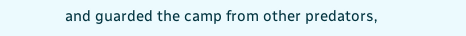and guarded the camp from other predators,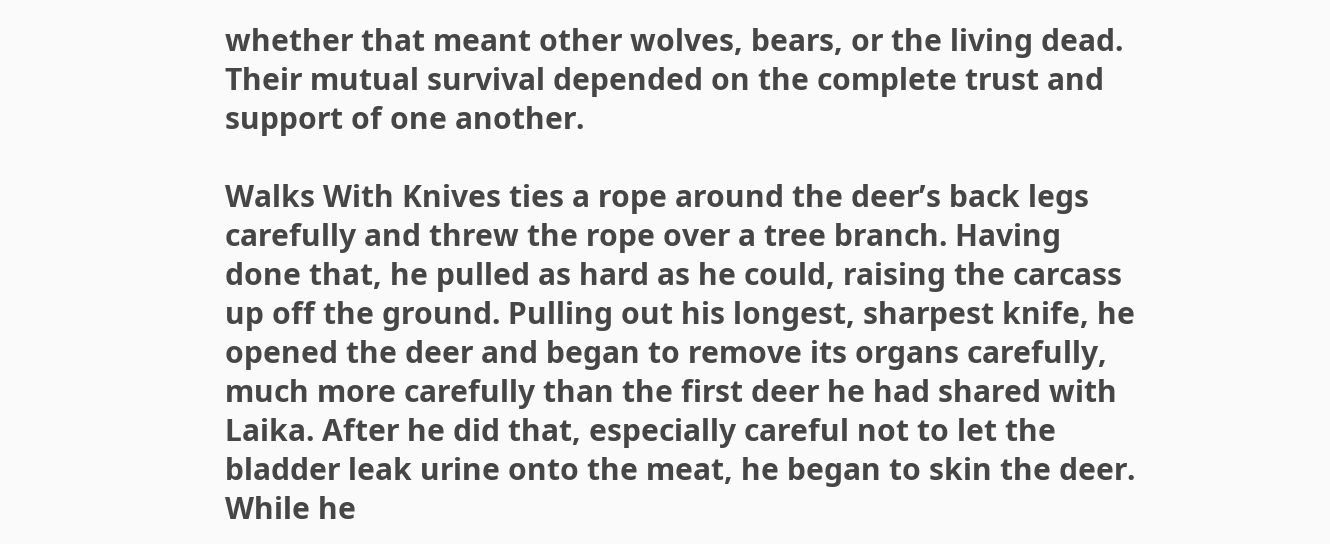whether that meant other wolves, bears, or the living dead. Their mutual survival depended on the complete trust and support of one another.

Walks With Knives ties a rope around the deer’s back legs carefully and threw the rope over a tree branch. Having done that, he pulled as hard as he could, raising the carcass up off the ground. Pulling out his longest, sharpest knife, he opened the deer and began to remove its organs carefully, much more carefully than the first deer he had shared with Laika. After he did that, especially careful not to let the bladder leak urine onto the meat, he began to skin the deer. While he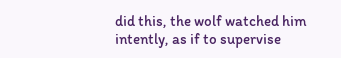did this, the wolf watched him intently, as if to supervise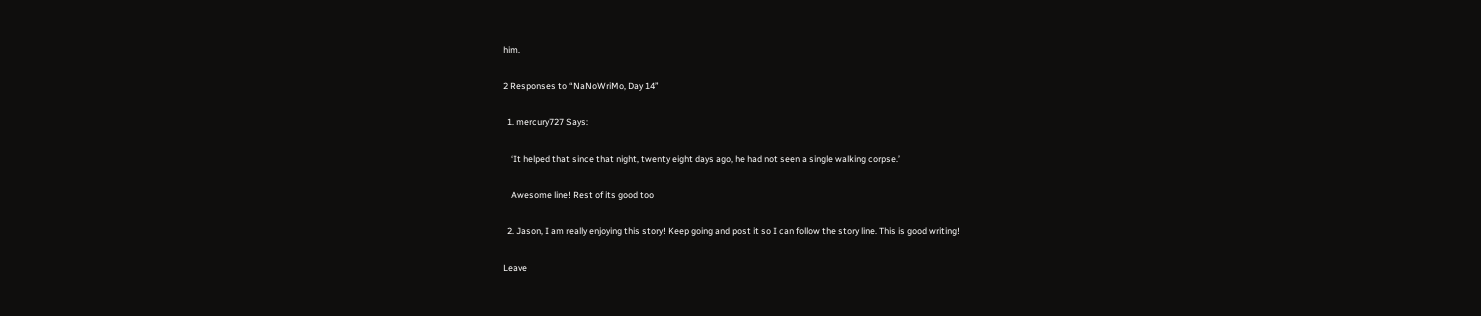him.

2 Responses to “NaNoWriMo, Day 14”

  1. mercury727 Says:

    ‘It helped that since that night, twenty eight days ago, he had not seen a single walking corpse.’

    Awesome line! Rest of its good too

  2. Jason, I am really enjoying this story! Keep going and post it so I can follow the story line. This is good writing!

Leave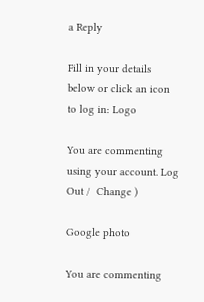a Reply

Fill in your details below or click an icon to log in: Logo

You are commenting using your account. Log Out /  Change )

Google photo

You are commenting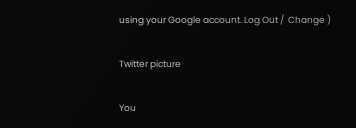using your Google account. Log Out /  Change )

Twitter picture

You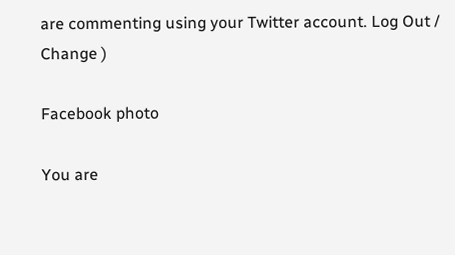are commenting using your Twitter account. Log Out /  Change )

Facebook photo

You are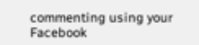commenting using your Facebook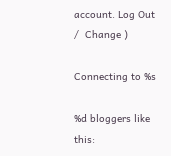account. Log Out /  Change )

Connecting to %s

%d bloggers like this: